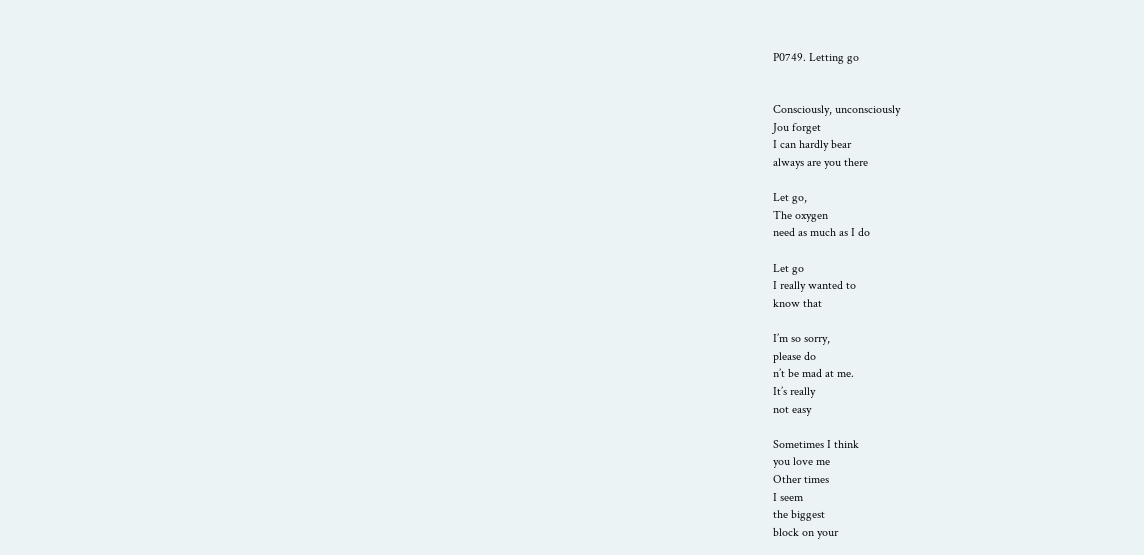P0749. Letting go


Consciously, unconsciously
Jou forget
I can hardly bear
always are you there

Let go,
The oxygen
need as much as I do

Let go
I really wanted to
know that

I’m so sorry,
please do
n’t be mad at me.
It’s really
not easy

Sometimes I think
you love me
Other times
I seem
the biggest
block on your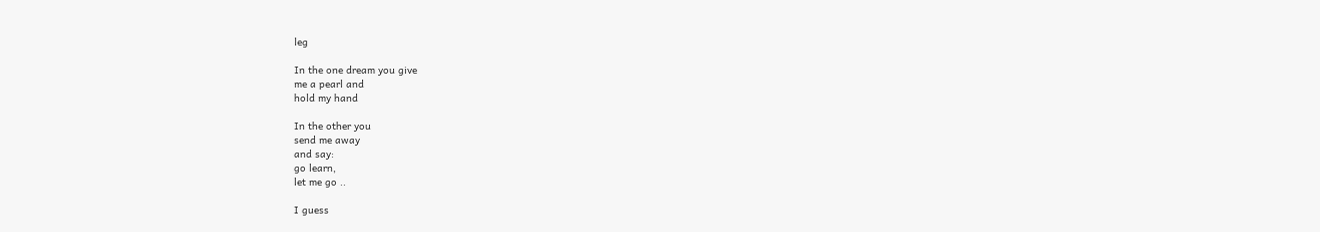leg

In the one dream you give
me a pearl and
hold my hand

In the other you
send me away
and say:
go learn,
let me go ..

I guess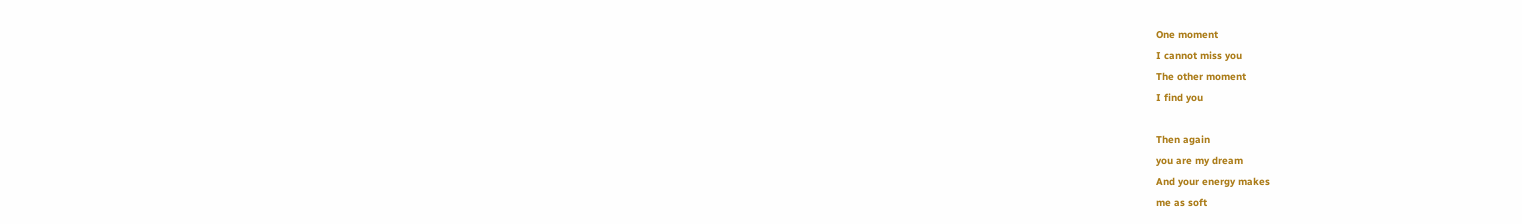One moment
I cannot miss you
The other moment
I find you

Then again
you are my dream
And your energy makes
me as soft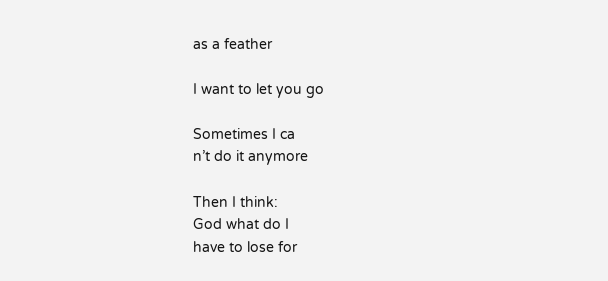as a feather

I want to let you go

Sometimes I ca
n’t do it anymore

Then I think:
God what do I
have to lose for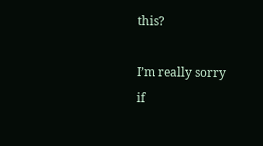this?

I’m really sorry
if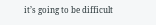it’s going to be difficult